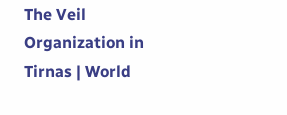The Veil Organization in Tirnas | World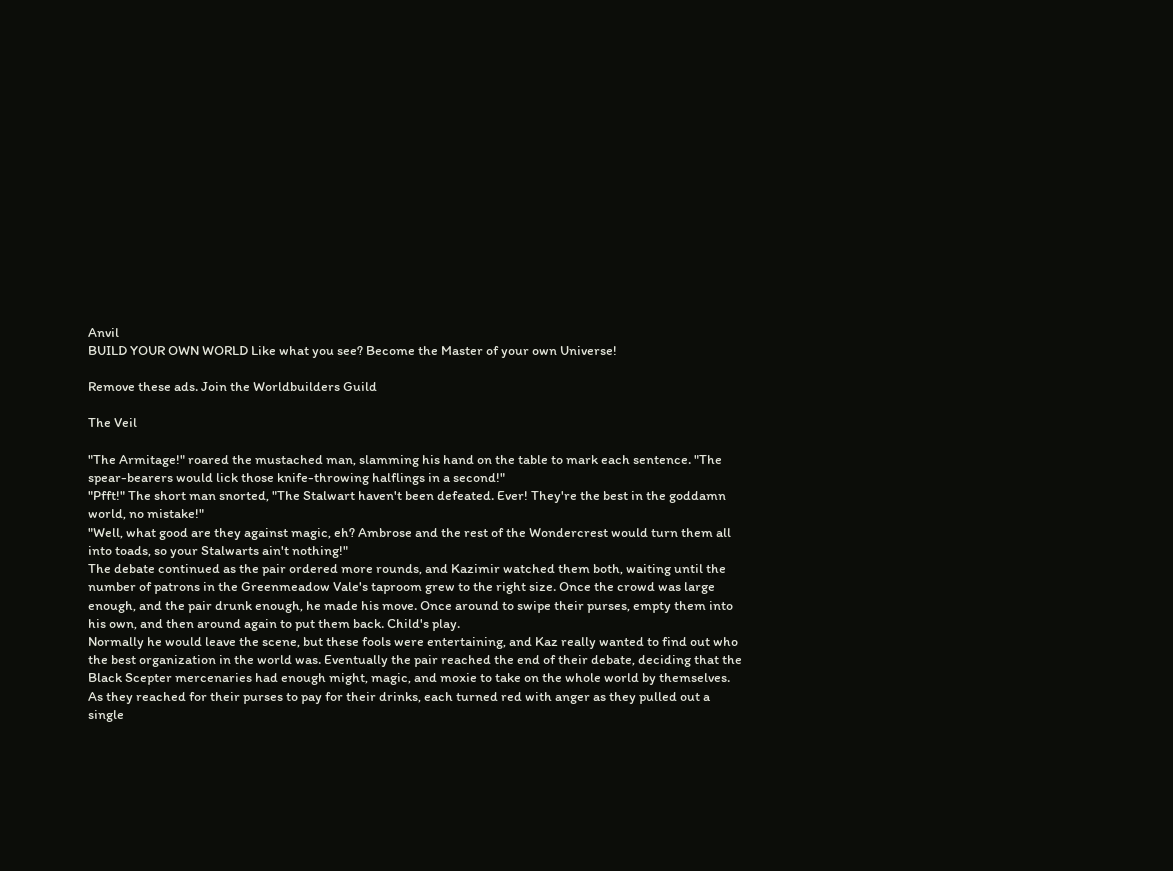Anvil
BUILD YOUR OWN WORLD Like what you see? Become the Master of your own Universe!

Remove these ads. Join the Worldbuilders Guild

The Veil

"The Armitage!" roared the mustached man, slamming his hand on the table to mark each sentence. "The spear-bearers would lick those knife-throwing halflings in a second!"
"Pfft!" The short man snorted, "The Stalwart haven't been defeated. Ever! They're the best in the goddamn world, no mistake!"
"Well, what good are they against magic, eh? Ambrose and the rest of the Wondercrest would turn them all into toads, so your Stalwarts ain't nothing!"
The debate continued as the pair ordered more rounds, and Kazimir watched them both, waiting until the number of patrons in the Greenmeadow Vale's taproom grew to the right size. Once the crowd was large enough, and the pair drunk enough, he made his move. Once around to swipe their purses, empty them into his own, and then around again to put them back. Child's play.
Normally he would leave the scene, but these fools were entertaining, and Kaz really wanted to find out who the best organization in the world was. Eventually the pair reached the end of their debate, deciding that the Black Scepter mercenaries had enough might, magic, and moxie to take on the whole world by themselves. As they reached for their purses to pay for their drinks, each turned red with anger as they pulled out a single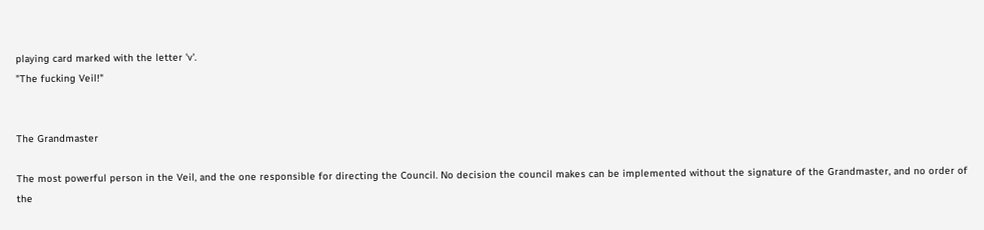playing card marked with the letter 'v'.
"The fucking Veil!"


The Grandmaster

The most powerful person in the Veil, and the one responsible for directing the Council. No decision the council makes can be implemented without the signature of the Grandmaster, and no order of the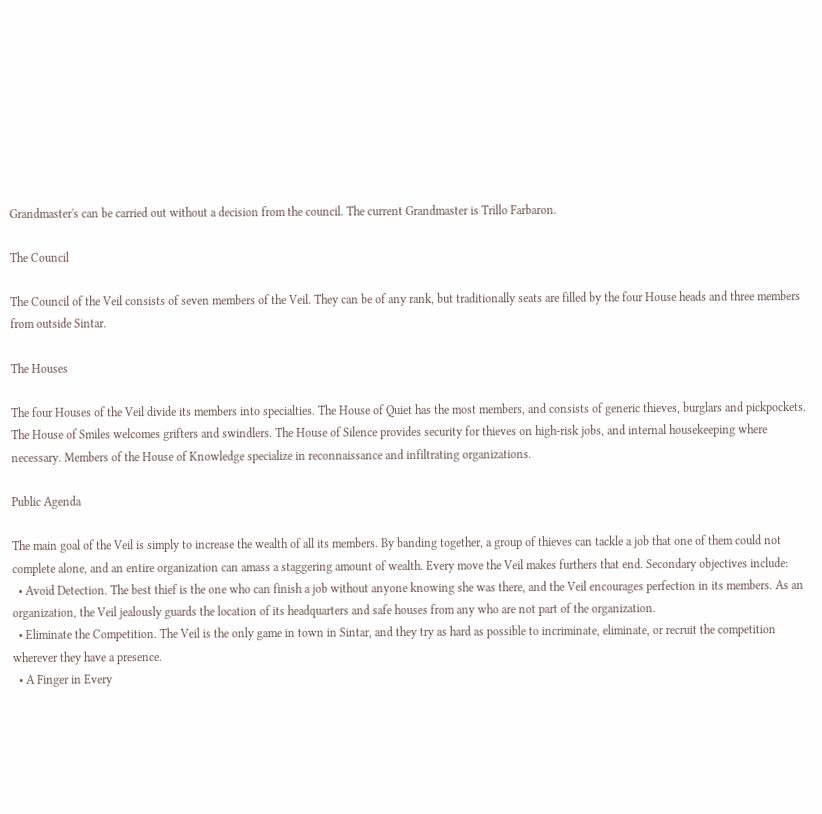Grandmaster's can be carried out without a decision from the council. The current Grandmaster is Trillo Farbaron.

The Council

The Council of the Veil consists of seven members of the Veil. They can be of any rank, but traditionally seats are filled by the four House heads and three members from outside Sintar.

The Houses

The four Houses of the Veil divide its members into specialties. The House of Quiet has the most members, and consists of generic thieves, burglars and pickpockets. The House of Smiles welcomes grifters and swindlers. The House of Silence provides security for thieves on high-risk jobs, and internal housekeeping where necessary. Members of the House of Knowledge specialize in reconnaissance and infiltrating organizations.

Public Agenda

The main goal of the Veil is simply to increase the wealth of all its members. By banding together, a group of thieves can tackle a job that one of them could not complete alone, and an entire organization can amass a staggering amount of wealth. Every move the Veil makes furthers that end. Secondary objectives include:
  • Avoid Detection. The best thief is the one who can finish a job without anyone knowing she was there, and the Veil encourages perfection in its members. As an organization, the Veil jealously guards the location of its headquarters and safe houses from any who are not part of the organization.
  • Eliminate the Competition. The Veil is the only game in town in Sintar, and they try as hard as possible to incriminate, eliminate, or recruit the competition wherever they have a presence.
  • A Finger in Every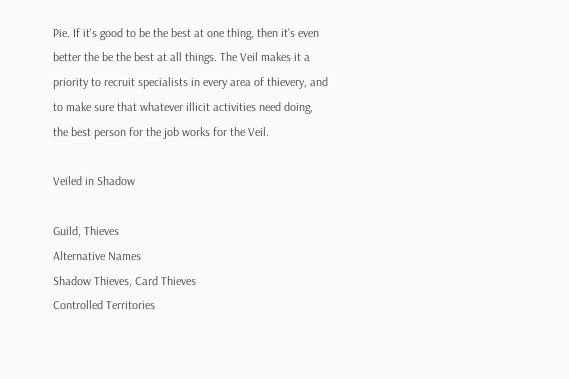Pie. If it's good to be the best at one thing, then it's even better the be the best at all things. The Veil makes it a priority to recruit specialists in every area of thievery, and to make sure that whatever illicit activities need doing, the best person for the job works for the Veil.

Veiled in Shadow

Guild, Thieves
Alternative Names
Shadow Thieves, Card Thieves
Controlled Territories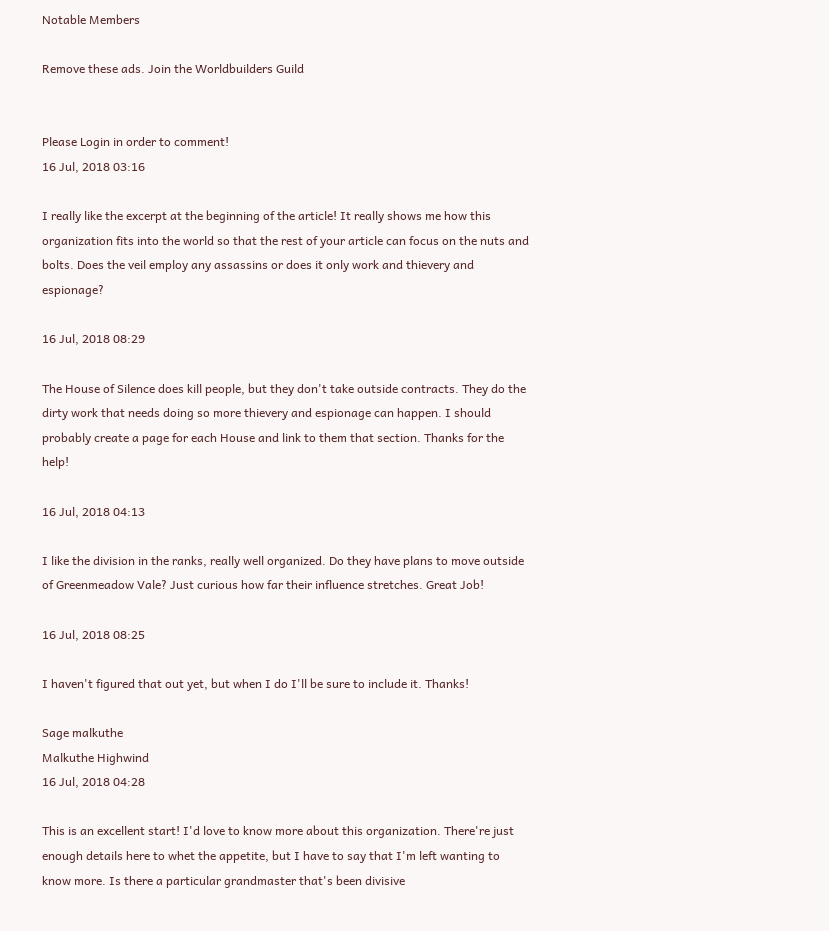Notable Members

Remove these ads. Join the Worldbuilders Guild


Please Login in order to comment!
16 Jul, 2018 03:16

I really like the excerpt at the beginning of the article! It really shows me how this organization fits into the world so that the rest of your article can focus on the nuts and bolts. Does the veil employ any assassins or does it only work and thievery and espionage?

16 Jul, 2018 08:29

The House of Silence does kill people, but they don't take outside contracts. They do the dirty work that needs doing so more thievery and espionage can happen. I should probably create a page for each House and link to them that section. Thanks for the help!

16 Jul, 2018 04:13

I like the division in the ranks, really well organized. Do they have plans to move outside of Greenmeadow Vale? Just curious how far their influence stretches. Great Job!

16 Jul, 2018 08:25

I haven't figured that out yet, but when I do I'll be sure to include it. Thanks!

Sage malkuthe
Malkuthe Highwind
16 Jul, 2018 04:28

This is an excellent start! I'd love to know more about this organization. There're just enough details here to whet the appetite, but I have to say that I'm left wanting to know more. Is there a particular grandmaster that's been divisive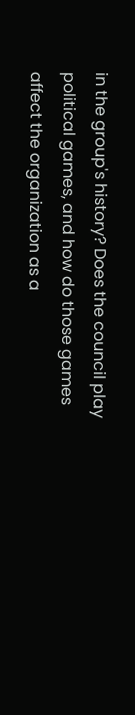in the group's history? Does the council play political games, and how do those games affect the organization as a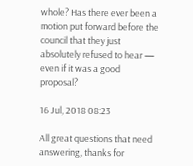whole? Has there ever been a motion put forward before the council that they just absolutely refused to hear — even if it was a good proposal?

16 Jul, 2018 08:23

All great questions that need answering, thanks for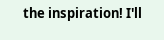the inspiration! I'll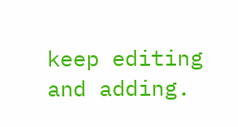keep editing and adding.